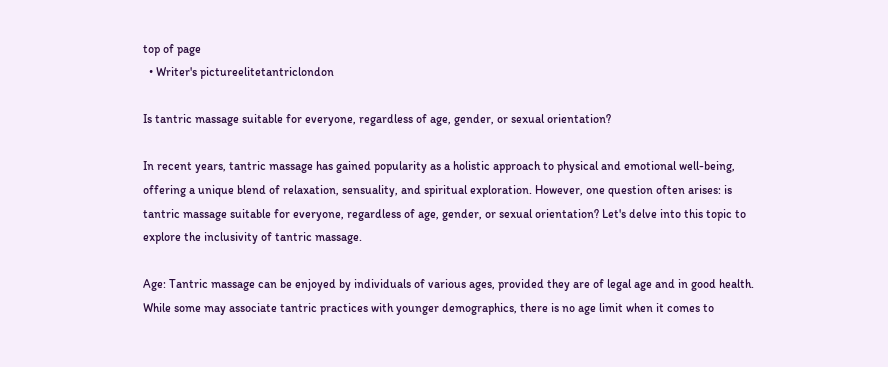top of page
  • Writer's pictureelitetantriclondon

Is tantric massage suitable for everyone, regardless of age, gender, or sexual orientation?

In recent years, tantric massage has gained popularity as a holistic approach to physical and emotional well-being, offering a unique blend of relaxation, sensuality, and spiritual exploration. However, one question often arises: is tantric massage suitable for everyone, regardless of age, gender, or sexual orientation? Let's delve into this topic to explore the inclusivity of tantric massage.

Age: Tantric massage can be enjoyed by individuals of various ages, provided they are of legal age and in good health. While some may associate tantric practices with younger demographics, there is no age limit when it comes to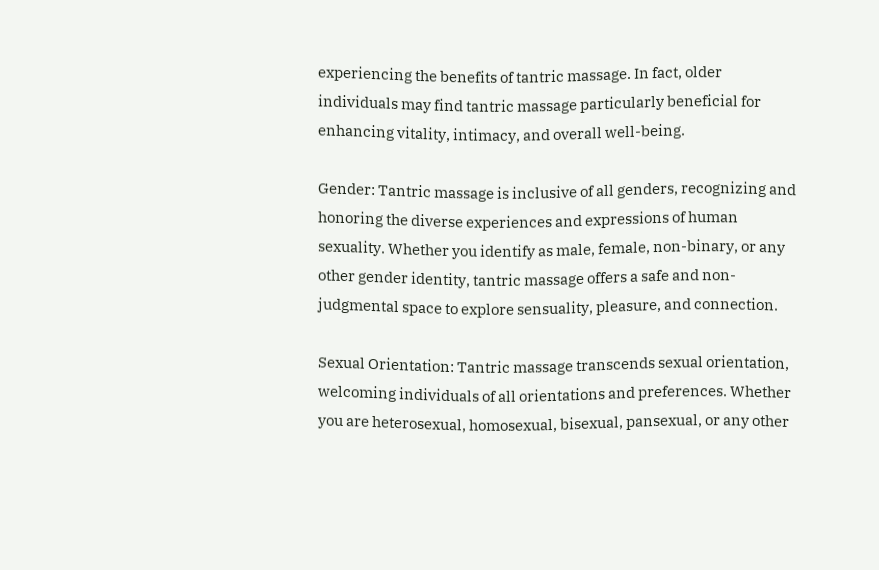experiencing the benefits of tantric massage. In fact, older individuals may find tantric massage particularly beneficial for enhancing vitality, intimacy, and overall well-being.

Gender: Tantric massage is inclusive of all genders, recognizing and honoring the diverse experiences and expressions of human sexuality. Whether you identify as male, female, non-binary, or any other gender identity, tantric massage offers a safe and non-judgmental space to explore sensuality, pleasure, and connection.

Sexual Orientation: Tantric massage transcends sexual orientation, welcoming individuals of all orientations and preferences. Whether you are heterosexual, homosexual, bisexual, pansexual, or any other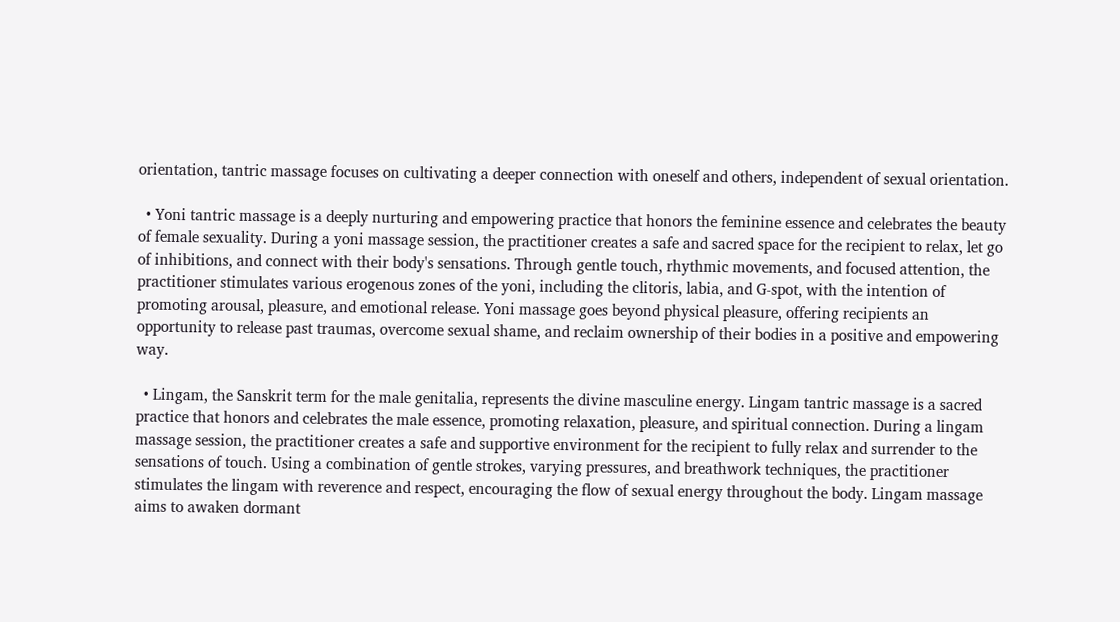orientation, tantric massage focuses on cultivating a deeper connection with oneself and others, independent of sexual orientation.

  • Yoni tantric massage is a deeply nurturing and empowering practice that honors the feminine essence and celebrates the beauty of female sexuality. During a yoni massage session, the practitioner creates a safe and sacred space for the recipient to relax, let go of inhibitions, and connect with their body's sensations. Through gentle touch, rhythmic movements, and focused attention, the practitioner stimulates various erogenous zones of the yoni, including the clitoris, labia, and G-spot, with the intention of promoting arousal, pleasure, and emotional release. Yoni massage goes beyond physical pleasure, offering recipients an opportunity to release past traumas, overcome sexual shame, and reclaim ownership of their bodies in a positive and empowering way.

  • Lingam, the Sanskrit term for the male genitalia, represents the divine masculine energy. Lingam tantric massage is a sacred practice that honors and celebrates the male essence, promoting relaxation, pleasure, and spiritual connection. During a lingam massage session, the practitioner creates a safe and supportive environment for the recipient to fully relax and surrender to the sensations of touch. Using a combination of gentle strokes, varying pressures, and breathwork techniques, the practitioner stimulates the lingam with reverence and respect, encouraging the flow of sexual energy throughout the body. Lingam massage aims to awaken dormant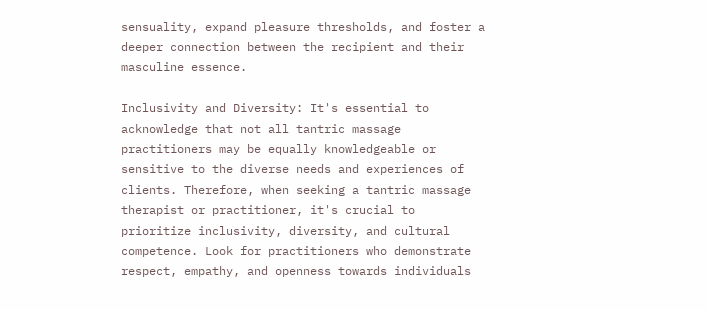sensuality, expand pleasure thresholds, and foster a deeper connection between the recipient and their masculine essence.

Inclusivity and Diversity: It's essential to acknowledge that not all tantric massage practitioners may be equally knowledgeable or sensitive to the diverse needs and experiences of clients. Therefore, when seeking a tantric massage therapist or practitioner, it's crucial to prioritize inclusivity, diversity, and cultural competence. Look for practitioners who demonstrate respect, empathy, and openness towards individuals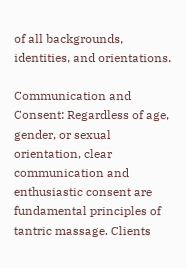of all backgrounds, identities, and orientations.

Communication and Consent: Regardless of age, gender, or sexual orientation, clear communication and enthusiastic consent are fundamental principles of tantric massage. Clients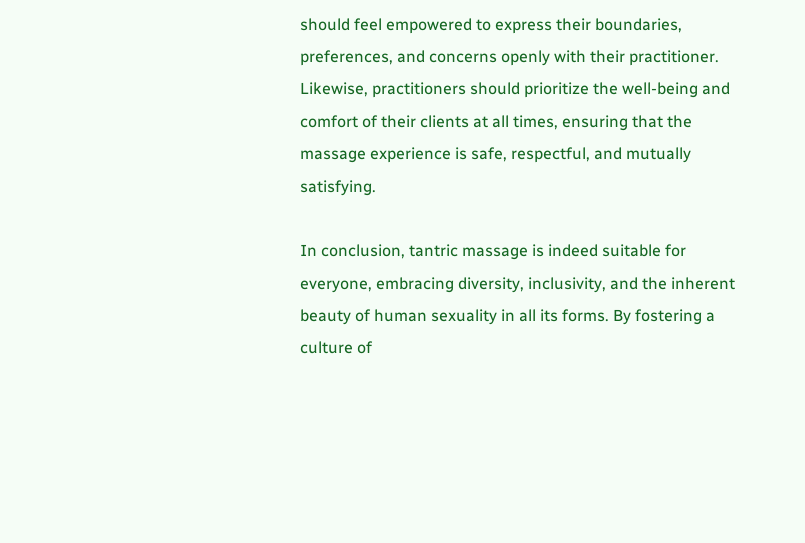should feel empowered to express their boundaries, preferences, and concerns openly with their practitioner. Likewise, practitioners should prioritize the well-being and comfort of their clients at all times, ensuring that the massage experience is safe, respectful, and mutually satisfying.

In conclusion, tantric massage is indeed suitable for everyone, embracing diversity, inclusivity, and the inherent beauty of human sexuality in all its forms. By fostering a culture of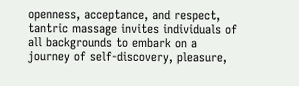openness, acceptance, and respect, tantric massage invites individuals of all backgrounds to embark on a journey of self-discovery, pleasure,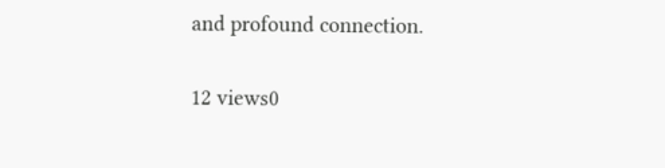and profound connection.

12 views0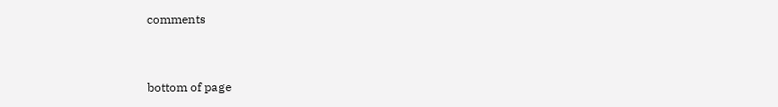comments


bottom of page